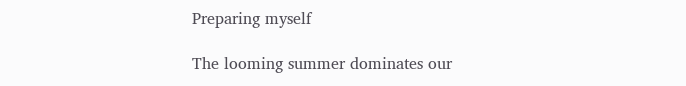Preparing myself

The looming summer dominates our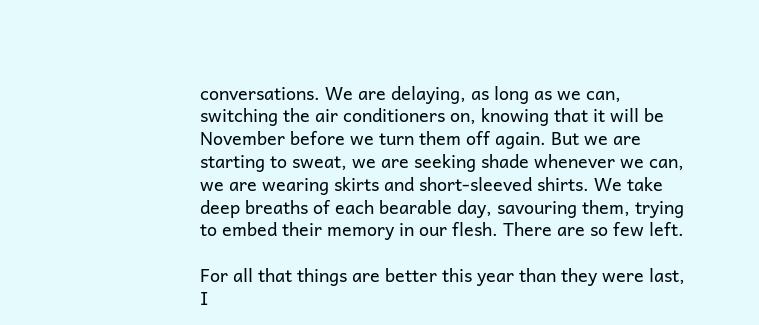conversations. We are delaying, as long as we can, switching the air conditioners on, knowing that it will be November before we turn them off again. But we are starting to sweat, we are seeking shade whenever we can, we are wearing skirts and short-sleeved shirts. We take deep breaths of each bearable day, savouring them, trying to embed their memory in our flesh. There are so few left.

For all that things are better this year than they were last, I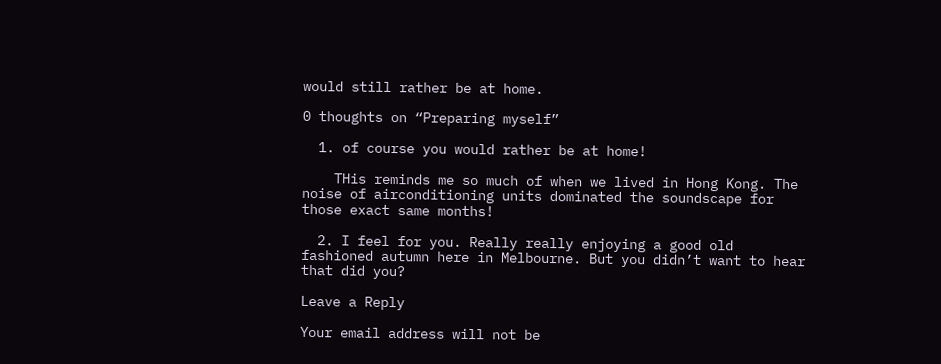would still rather be at home.

0 thoughts on “Preparing myself”

  1. of course you would rather be at home!

    THis reminds me so much of when we lived in Hong Kong. The noise of airconditioning units dominated the soundscape for those exact same months!

  2. I feel for you. Really really enjoying a good old fashioned autumn here in Melbourne. But you didn’t want to hear that did you?

Leave a Reply

Your email address will not be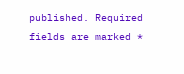published. Required fields are marked *